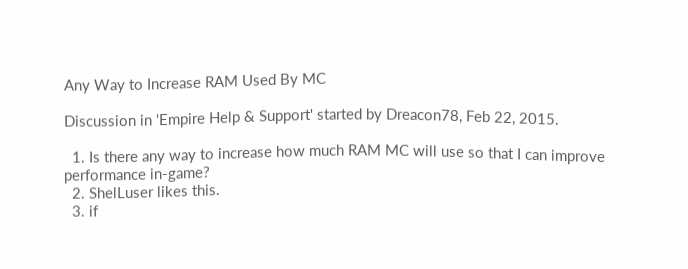Any Way to Increase RAM Used By MC

Discussion in 'Empire Help & Support' started by Dreacon78, Feb 22, 2015.

  1. Is there any way to increase how much RAM MC will use so that I can improve performance in-game?
  2. ShelLuser likes this.
  3. if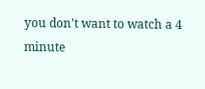you don't want to watch a 4 minute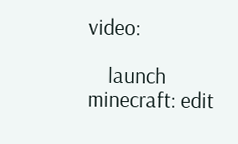video:

    launch minecraft: edit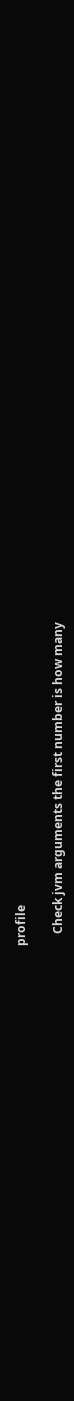profile

    Check jvm arguments the first number is how many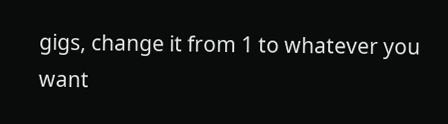gigs, change it from 1 to whatever you want